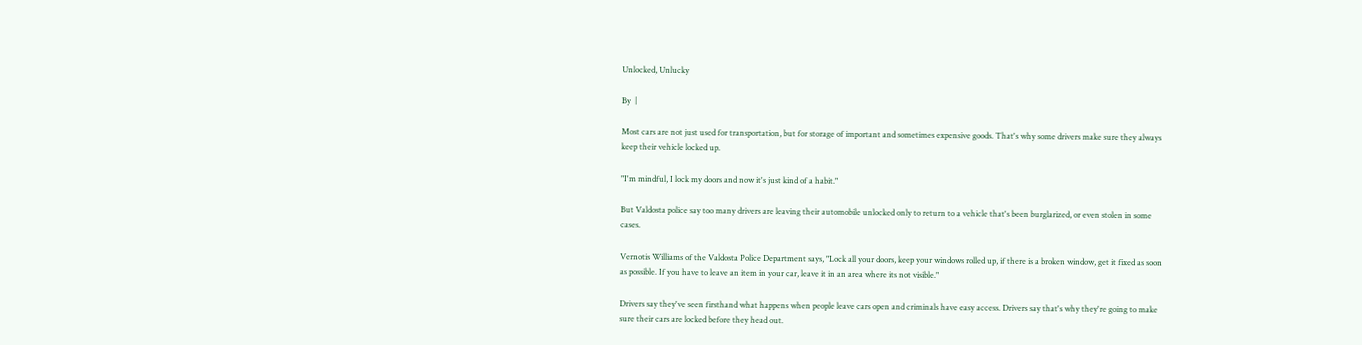Unlocked, Unlucky

By  |

Most cars are not just used for transportation, but for storage of important and sometimes expensive goods. That's why some drivers make sure they always keep their vehicle locked up.

"I'm mindful, I lock my doors and now it's just kind of a habit."

But Valdosta police say too many drivers are leaving their automobile unlocked only to return to a vehicle that's been burglarized, or even stolen in some cases.

Vernotis Williams of the Valdosta Police Department says, "Lock all your doors, keep your windows rolled up, if there is a broken window, get it fixed as soon as possible. If you have to leave an item in your car, leave it in an area where its not visible."

Drivers say they've seen firsthand what happens when people leave cars open and criminals have easy access. Drivers say that's why they're going to make sure their cars are locked before they head out.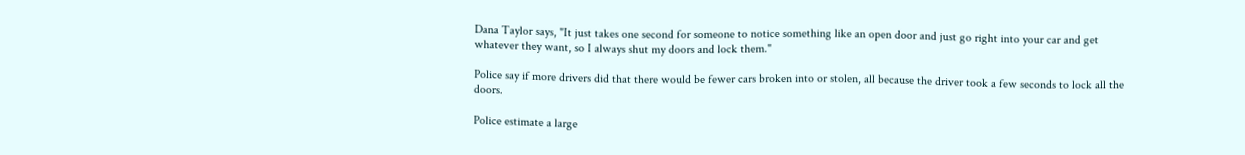Dana Taylor says, "It just takes one second for someone to notice something like an open door and just go right into your car and get whatever they want, so I always shut my doors and lock them."

Police say if more drivers did that there would be fewer cars broken into or stolen, all because the driver took a few seconds to lock all the doors.

Police estimate a large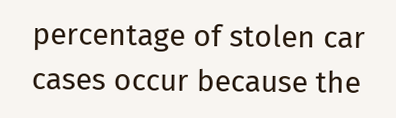percentage of stolen car cases occur because the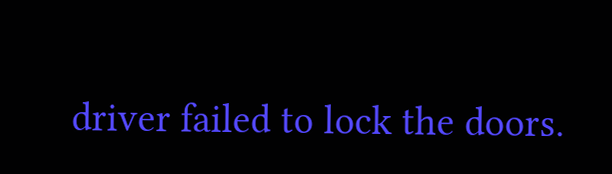driver failed to lock the doors.